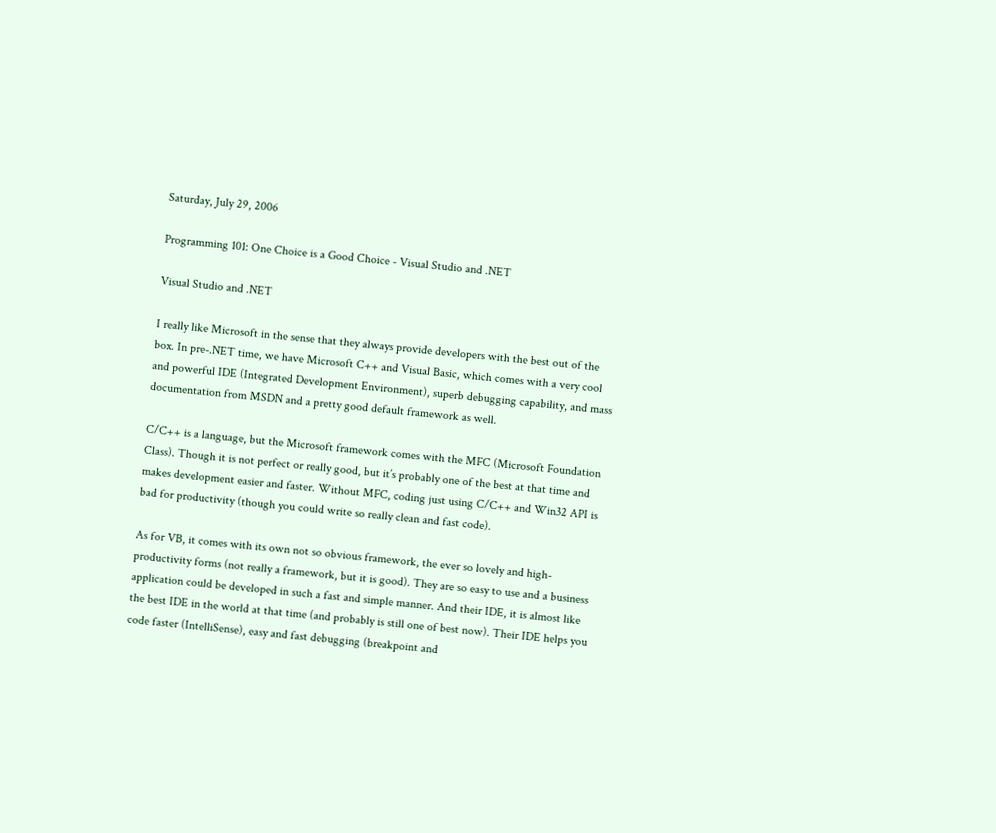Saturday, July 29, 2006

Programming 101: One Choice is a Good Choice - Visual Studio and .NET

Visual Studio and .NET

I really like Microsoft in the sense that they always provide developers with the best out of the box. In pre-.NET time, we have Microsoft C++ and Visual Basic, which comes with a very cool and powerful IDE (Integrated Development Environment), superb debugging capability, and mass documentation from MSDN and a pretty good default framework as well.

C/C++ is a language, but the Microsoft framework comes with the MFC (Microsoft Foundation Class). Though it is not perfect or really good, but it’s probably one of the best at that time and makes development easier and faster. Without MFC, coding just using C/C++ and Win32 API is bad for productivity (though you could write so really clean and fast code).

As for VB, it comes with its own not so obvious framework, the ever so lovely and high-productivity forms (not really a framework, but it is good). They are so easy to use and a business application could be developed in such a fast and simple manner. And their IDE, it is almost like the best IDE in the world at that time (and probably is still one of best now). Their IDE helps you code faster (IntelliSense), easy and fast debugging (breakpoint and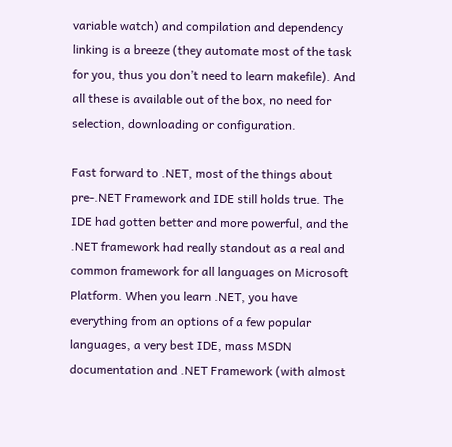variable watch) and compilation and dependency linking is a breeze (they automate most of the task for you, thus you don’t need to learn makefile). And all these is available out of the box, no need for selection, downloading or configuration.

Fast forward to .NET, most of the things about pre-.NET Framework and IDE still holds true. The IDE had gotten better and more powerful, and the .NET framework had really standout as a real and common framework for all languages on Microsoft Platform. When you learn .NET, you have everything from an options of a few popular languages, a very best IDE, mass MSDN documentation and .NET Framework (with almost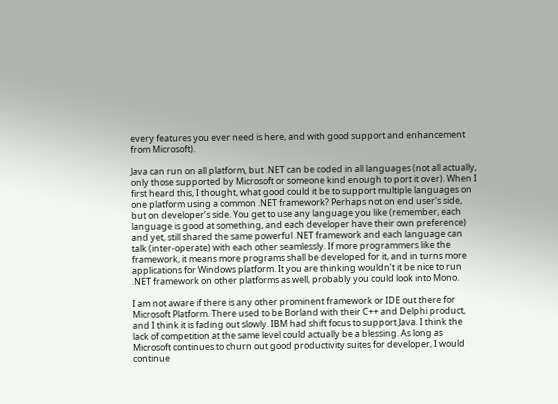every features you ever need is here, and with good support and enhancement from Microsoft).

Java can run on all platform, but .NET can be coded in all languages (not all actually, only those supported by Microsoft or someone kind enough to port it over). When I first heard this, I thought, what good could it be to support multiple languages on one platform using a common .NET framework? Perhaps not on end user's side, but on developer’s side. You get to use any language you like (remember, each language is good at something, and each developer have their own preference) and yet, still shared the same powerful .NET framework and each language can talk (inter-operate) with each other seamlessly. If more programmers like the framework, it means more programs shall be developed for it, and in turns more applications for Windows platform. It you are thinking wouldn’t it be nice to run .NET framework on other platforms as well, probably you could look into Mono.

I am not aware if there is any other prominent framework or IDE out there for Microsoft Platform. There used to be Borland with their C++ and Delphi product, and I think it is fading out slowly. IBM had shift focus to support Java. I think the lack of competition at the same level could actually be a blessing. As long as Microsoft continues to churn out good productivity suites for developer, I would continue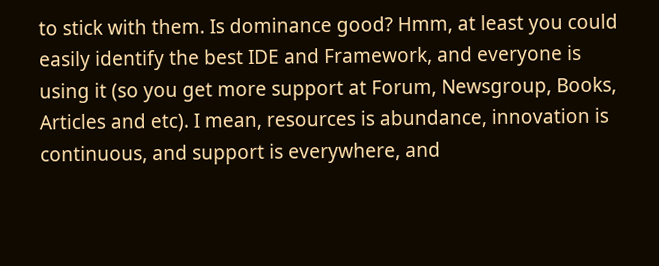to stick with them. Is dominance good? Hmm, at least you could easily identify the best IDE and Framework, and everyone is using it (so you get more support at Forum, Newsgroup, Books, Articles and etc). I mean, resources is abundance, innovation is continuous, and support is everywhere, and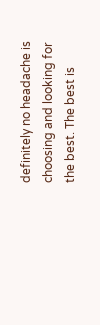definitely no headache is choosing and looking for the best. The best is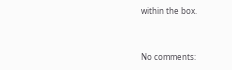within the box.


No comments: